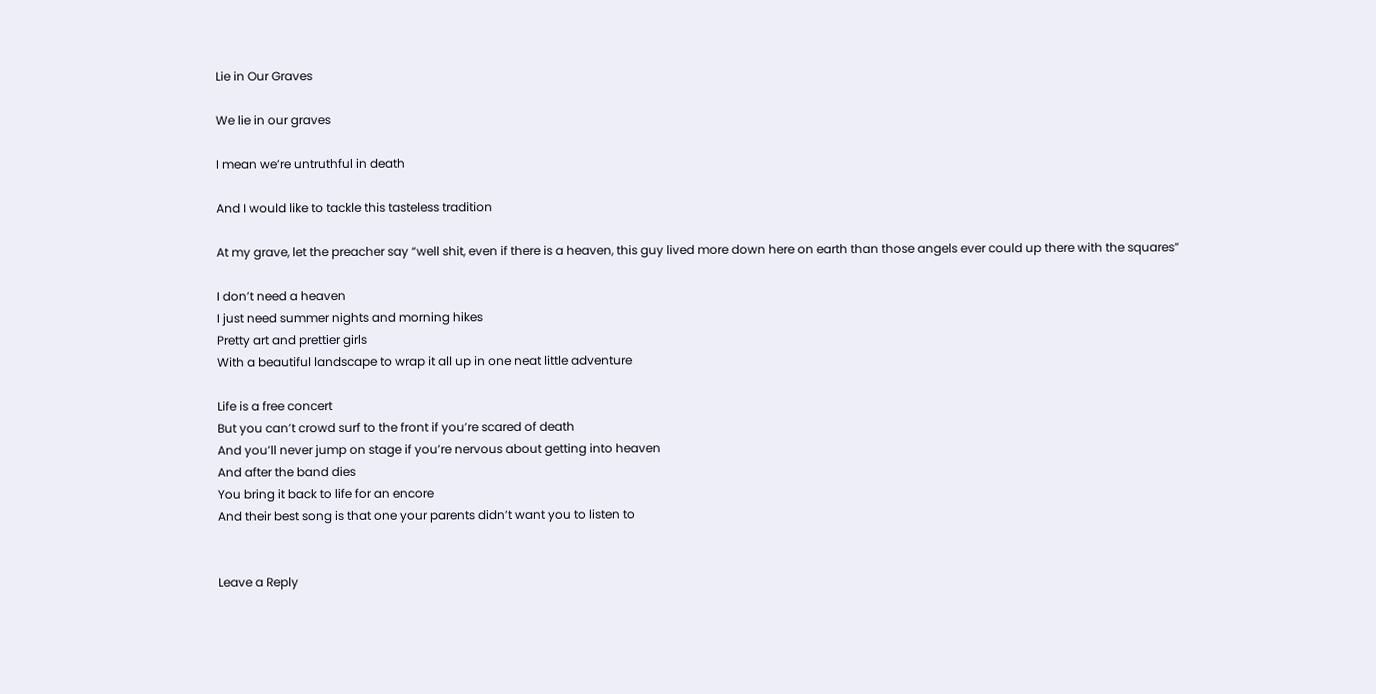Lie in Our Graves

We lie in our graves

I mean we’re untruthful in death

And I would like to tackle this tasteless tradition

At my grave, let the preacher say “well shit, even if there is a heaven, this guy lived more down here on earth than those angels ever could up there with the squares”

I don’t need a heaven
I just need summer nights and morning hikes
Pretty art and prettier girls
With a beautiful landscape to wrap it all up in one neat little adventure

Life is a free concert
But you can’t crowd surf to the front if you’re scared of death
And you’ll never jump on stage if you’re nervous about getting into heaven
And after the band dies
You bring it back to life for an encore
And their best song is that one your parents didn’t want you to listen to


Leave a Reply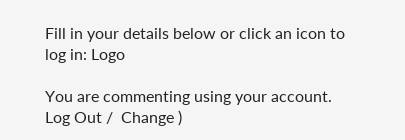Fill in your details below or click an icon to log in: Logo

You are commenting using your account. Log Out /  Change )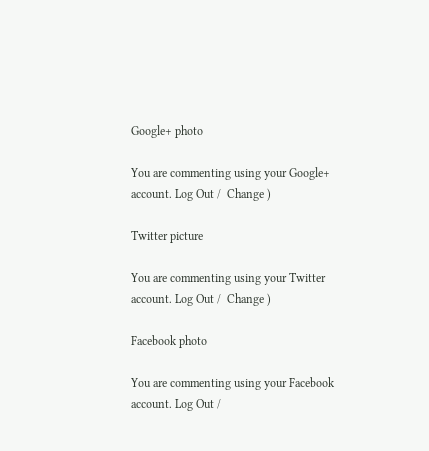Google+ photo

You are commenting using your Google+ account. Log Out /  Change )

Twitter picture

You are commenting using your Twitter account. Log Out /  Change )

Facebook photo

You are commenting using your Facebook account. Log Out /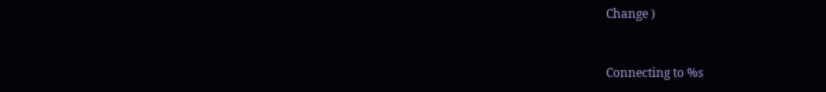Change )


Connecting to %s